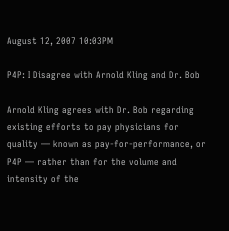August 12, 2007 10:03PM

P4P: I Disagree with Arnold Kling and Dr. Bob

Arnold Kling agrees with Dr. Bob regarding existing efforts to pay physicians for quality — known as pay‐for‐performance, or P4P — rather than for the volume and intensity of the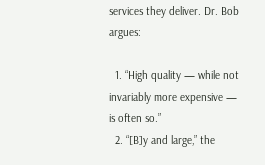services they deliver. Dr. Bob argues:

  1. “High quality — while not invariably more expensive — is often so.”
  2. “[B]y and large,” the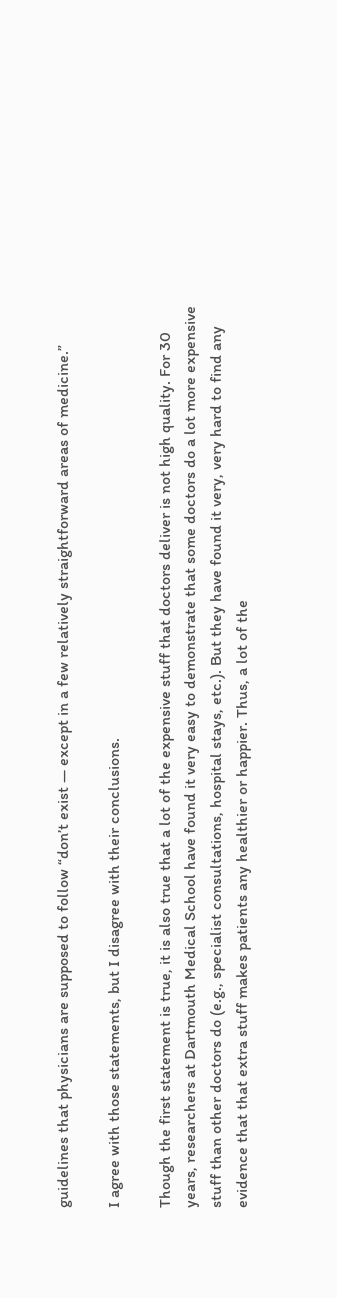guidelines that physicians are supposed to follow “don’t exist — except in a few relatively straightforward areas of medicine.”

I agree with those statements, but I disagree with their conclusions.

Though the first statement is true, it is also true that a lot of the expensive stuff that doctors deliver is not high quality. For 30 years, researchers at Dartmouth Medical School have found it very easy to demonstrate that some doctors do a lot more expensive stuff than other doctors do (e.g., specialist consultations, hospital stays, etc.). But they have found it very, very hard to find any evidence that that extra stuff makes patients any healthier or happier. Thus, a lot of the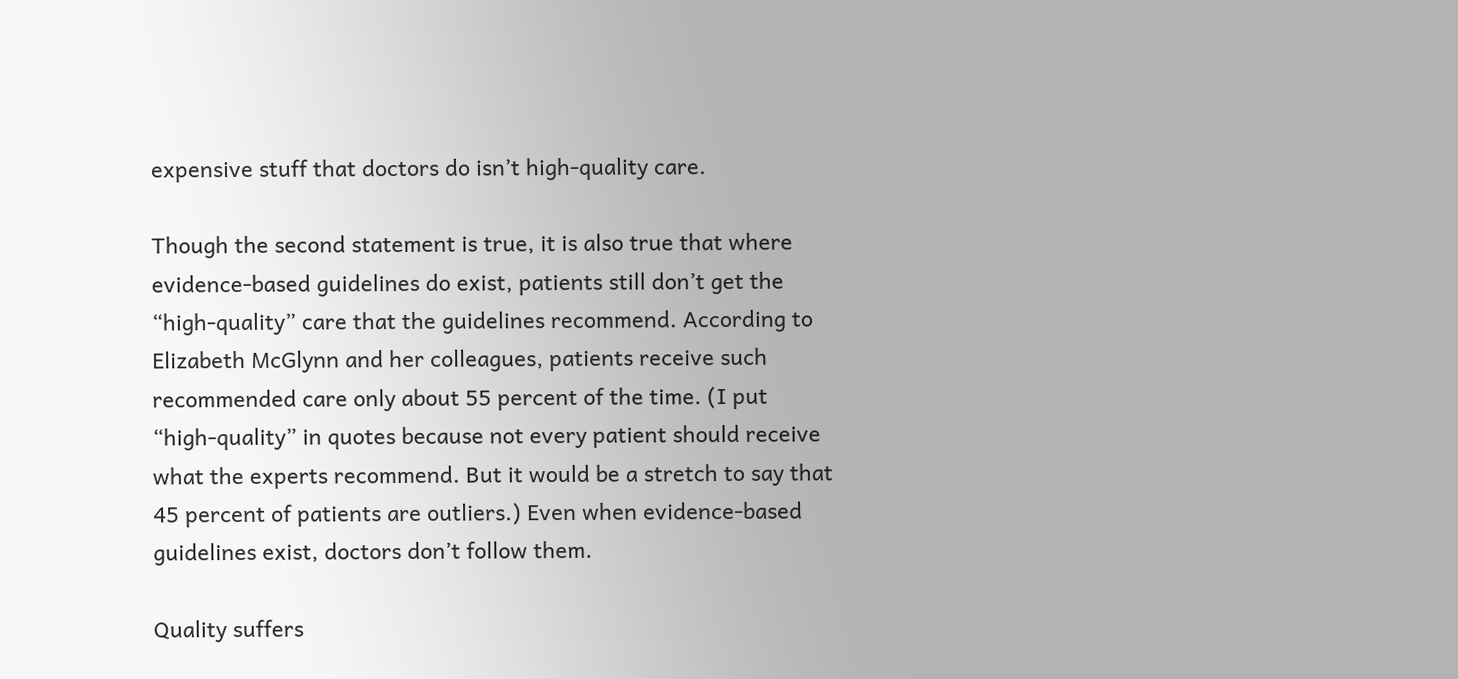expensive stuff that doctors do isn’t high‐quality care.

Though the second statement is true, it is also true that where evidence‐based guidelines do exist, patients still don’t get the “high‐quality” care that the guidelines recommend. According to Elizabeth McGlynn and her colleagues, patients receive such recommended care only about 55 percent of the time. (I put “high‐quality” in quotes because not every patient should receive what the experts recommend. But it would be a stretch to say that 45 percent of patients are outliers.) Even when evidence‐based guidelines exist, doctors don’t follow them.

Quality suffers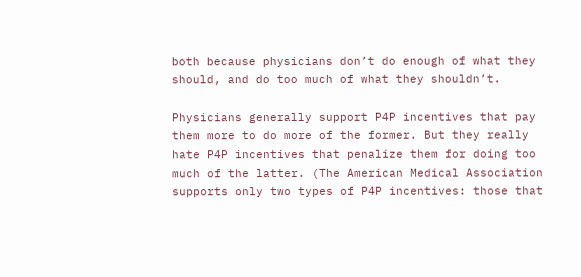both because physicians don’t do enough of what they should, and do too much of what they shouldn’t.

Physicians generally support P4P incentives that pay them more to do more of the former. But they really hate P4P incentives that penalize them for doing too much of the latter. (The American Medical Association supports only two types of P4P incentives: those that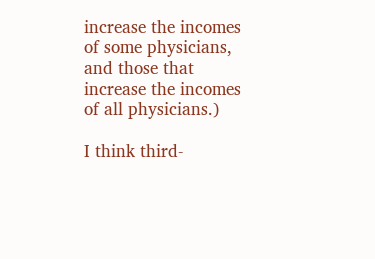increase the incomes of some physicians, and those that increase the incomes of all physicians.)

I think third‐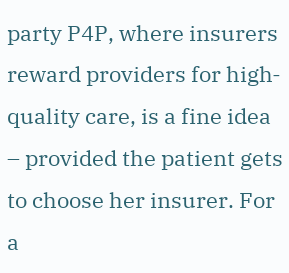party P4P, where insurers reward providers for high‐quality care, is a fine idea – provided the patient gets to choose her insurer. For a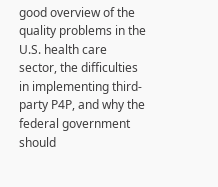good overview of the quality problems in the U.S. health care sector, the difficulties in implementing third‐party P4P, and why the federal government should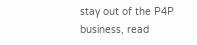stay out of the P4P business, read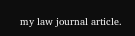my law journal article.